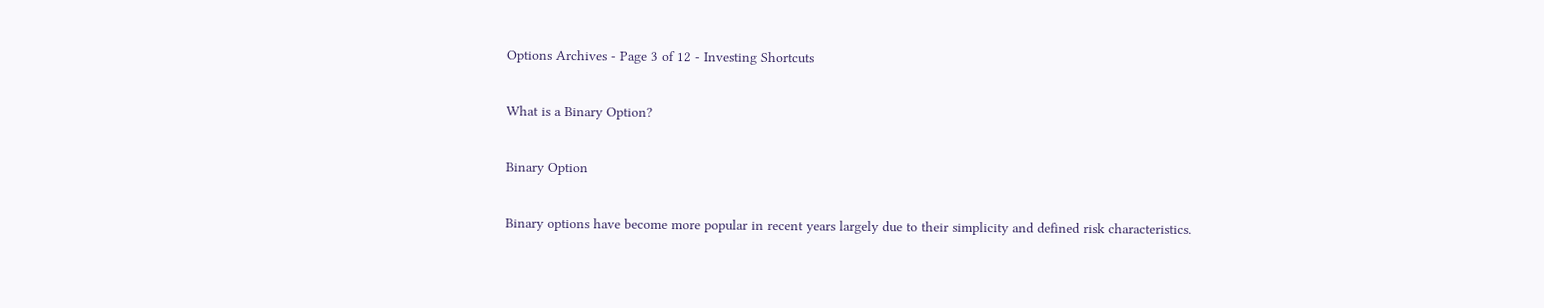Options Archives - Page 3 of 12 - Investing Shortcuts

What is a Binary Option?

Binary Option

Binary options have become more popular in recent years largely due to their simplicity and defined risk characteristics.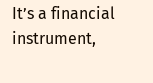It’s a financial instrument,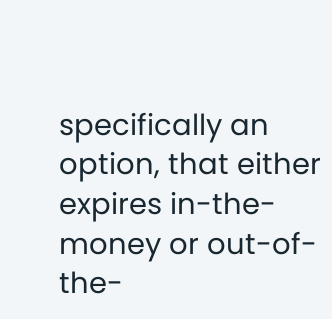specifically an option, that either expires in-the-money or out-of-the-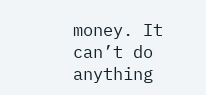money. It can’t do anything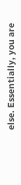else. Essentially, you are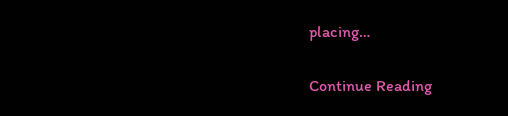placing…

Continue Reading